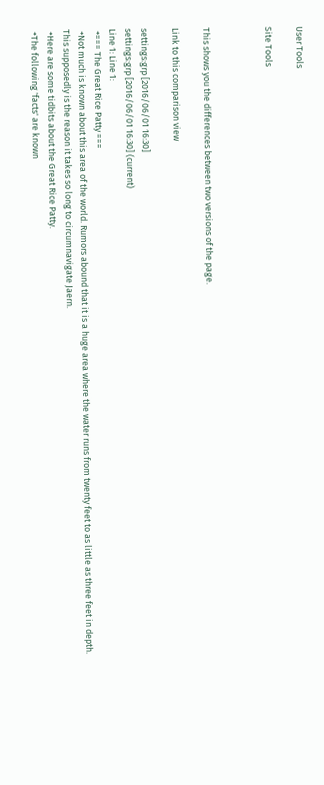User Tools

Site Tools



This shows you the differences between two versions of the page.

Link to this comparison view

settings:grp [2016/06/01 16:30]
settings:grp [2016/06/01 16:30] (current)
Line 1: Line 1:
 +=== The Great Rice Patty ===
 +Not much is known about this area of the world. Rumors abound that it is a huge area where the water runs from twenty feet to as little as three feet in depth. This supposedly is the reason it takes so long to circumnavigate Jaern.
 +Here are some tidbits about the Great Rice Patty.
 +The following 'facts' are known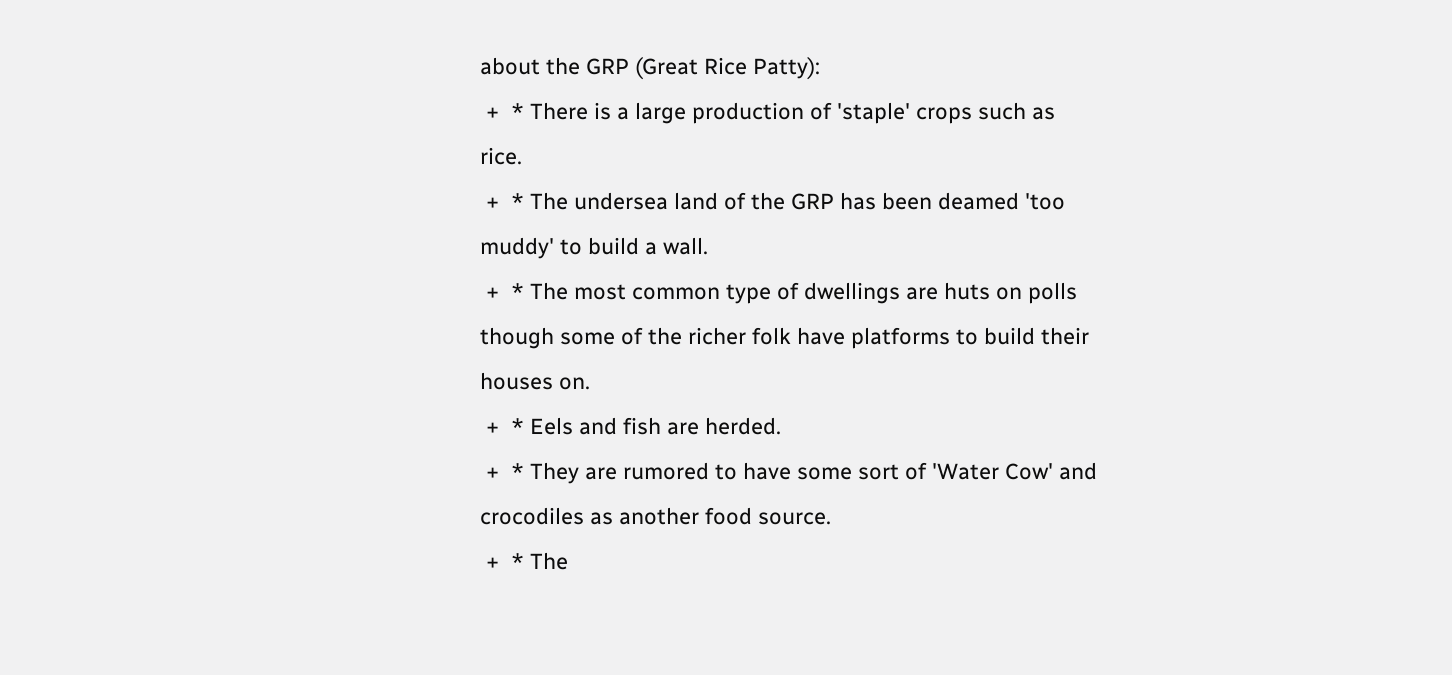about the GRP (Great Rice Patty):
 +  * There is a large production of 'staple' crops such as rice.
 +  * The undersea land of the GRP has been deamed 'too muddy' to build a wall.
 +  * The most common type of dwellings are huts on polls though some of the richer folk have platforms to build their houses on.
 +  * Eels and fish are herded.
 +  * They are rumored to have some sort of 'Water Cow' and crocodiles as another food source.
 +  * The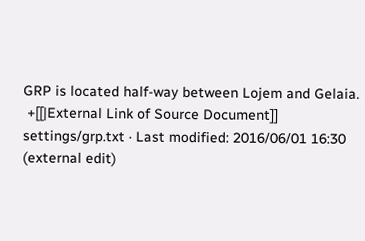GRP is located half-way between Lojem and Gelaia.
 +[[|External Link of Source Document]]
settings/grp.txt · Last modified: 2016/06/01 16:30 (external edit)